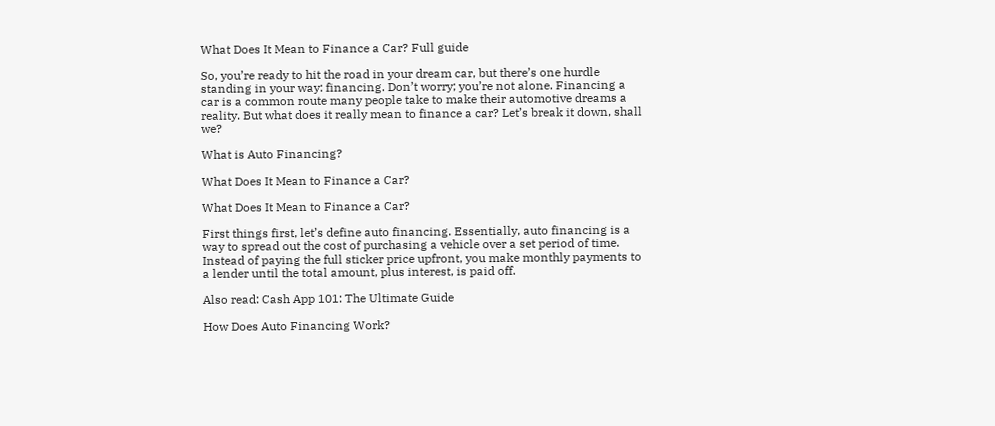What Does It Mean to Finance a Car? Full guide

So, you’re ready to hit the road in your dream car, but there’s one hurdle standing in your way: financing. Don’t worry; you’re not alone. Financing a car is a common route many people take to make their automotive dreams a reality. But what does it really mean to finance a car? Let’s break it down, shall we?

What is Auto Financing?

What Does It Mean to Finance a Car?

What Does It Mean to Finance a Car?

First things first, let’s define auto financing. Essentially, auto financing is a way to spread out the cost of purchasing a vehicle over a set period of time. Instead of paying the full sticker price upfront, you make monthly payments to a lender until the total amount, plus interest, is paid off.

Also read: Cash App 101: The Ultimate Guide

How Does Auto Financing Work?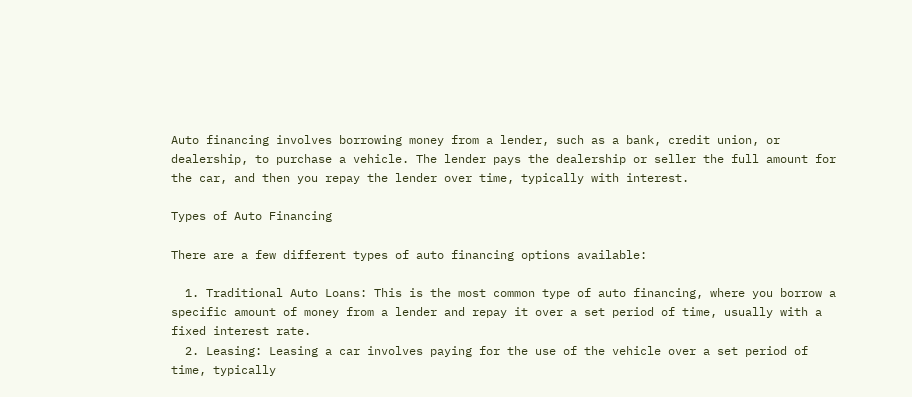Auto financing involves borrowing money from a lender, such as a bank, credit union, or dealership, to purchase a vehicle. The lender pays the dealership or seller the full amount for the car, and then you repay the lender over time, typically with interest.

Types of Auto Financing

There are a few different types of auto financing options available:

  1. Traditional Auto Loans: This is the most common type of auto financing, where you borrow a specific amount of money from a lender and repay it over a set period of time, usually with a fixed interest rate.
  2. Leasing: Leasing a car involves paying for the use of the vehicle over a set period of time, typically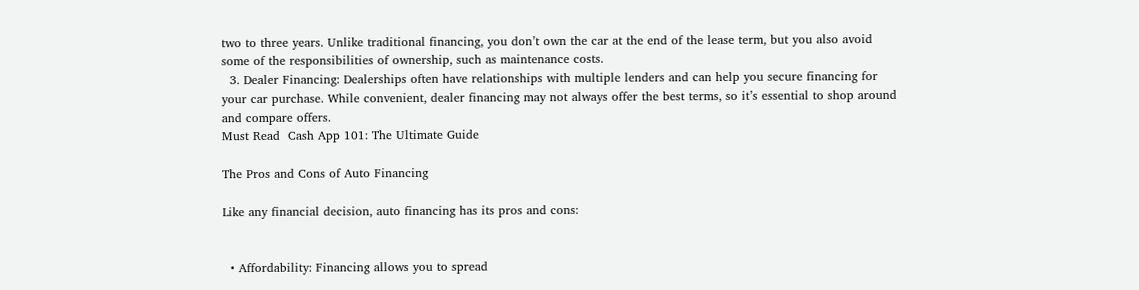two to three years. Unlike traditional financing, you don’t own the car at the end of the lease term, but you also avoid some of the responsibilities of ownership, such as maintenance costs.
  3. Dealer Financing: Dealerships often have relationships with multiple lenders and can help you secure financing for your car purchase. While convenient, dealer financing may not always offer the best terms, so it’s essential to shop around and compare offers.
Must Read  Cash App 101: The Ultimate Guide

The Pros and Cons of Auto Financing

Like any financial decision, auto financing has its pros and cons:


  • Affordability: Financing allows you to spread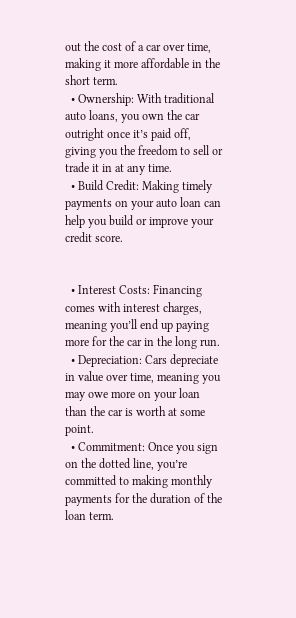out the cost of a car over time, making it more affordable in the short term.
  • Ownership: With traditional auto loans, you own the car outright once it’s paid off, giving you the freedom to sell or trade it in at any time.
  • Build Credit: Making timely payments on your auto loan can help you build or improve your credit score.


  • Interest Costs: Financing comes with interest charges, meaning you’ll end up paying more for the car in the long run.
  • Depreciation: Cars depreciate in value over time, meaning you may owe more on your loan than the car is worth at some point.
  • Commitment: Once you sign on the dotted line, you’re committed to making monthly payments for the duration of the loan term.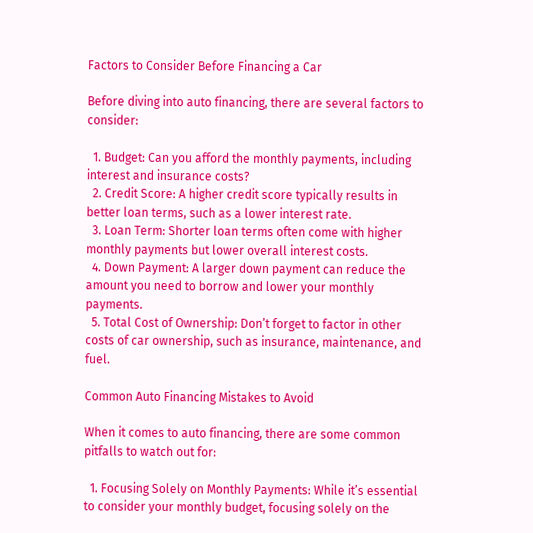Factors to Consider Before Financing a Car

Before diving into auto financing, there are several factors to consider:

  1. Budget: Can you afford the monthly payments, including interest and insurance costs?
  2. Credit Score: A higher credit score typically results in better loan terms, such as a lower interest rate.
  3. Loan Term: Shorter loan terms often come with higher monthly payments but lower overall interest costs.
  4. Down Payment: A larger down payment can reduce the amount you need to borrow and lower your monthly payments.
  5. Total Cost of Ownership: Don’t forget to factor in other costs of car ownership, such as insurance, maintenance, and fuel.

Common Auto Financing Mistakes to Avoid

When it comes to auto financing, there are some common pitfalls to watch out for:

  1. Focusing Solely on Monthly Payments: While it’s essential to consider your monthly budget, focusing solely on the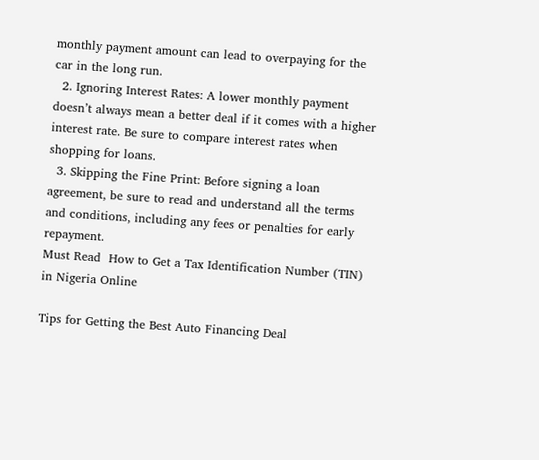monthly payment amount can lead to overpaying for the car in the long run.
  2. Ignoring Interest Rates: A lower monthly payment doesn’t always mean a better deal if it comes with a higher interest rate. Be sure to compare interest rates when shopping for loans.
  3. Skipping the Fine Print: Before signing a loan agreement, be sure to read and understand all the terms and conditions, including any fees or penalties for early repayment.
Must Read  How to Get a Tax Identification Number (TIN) in Nigeria Online

Tips for Getting the Best Auto Financing Deal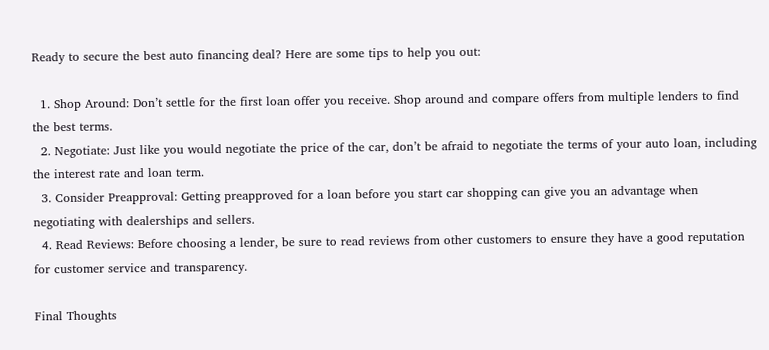Ready to secure the best auto financing deal? Here are some tips to help you out:

  1. Shop Around: Don’t settle for the first loan offer you receive. Shop around and compare offers from multiple lenders to find the best terms.
  2. Negotiate: Just like you would negotiate the price of the car, don’t be afraid to negotiate the terms of your auto loan, including the interest rate and loan term.
  3. Consider Preapproval: Getting preapproved for a loan before you start car shopping can give you an advantage when negotiating with dealerships and sellers.
  4. Read Reviews: Before choosing a lender, be sure to read reviews from other customers to ensure they have a good reputation for customer service and transparency.

Final Thoughts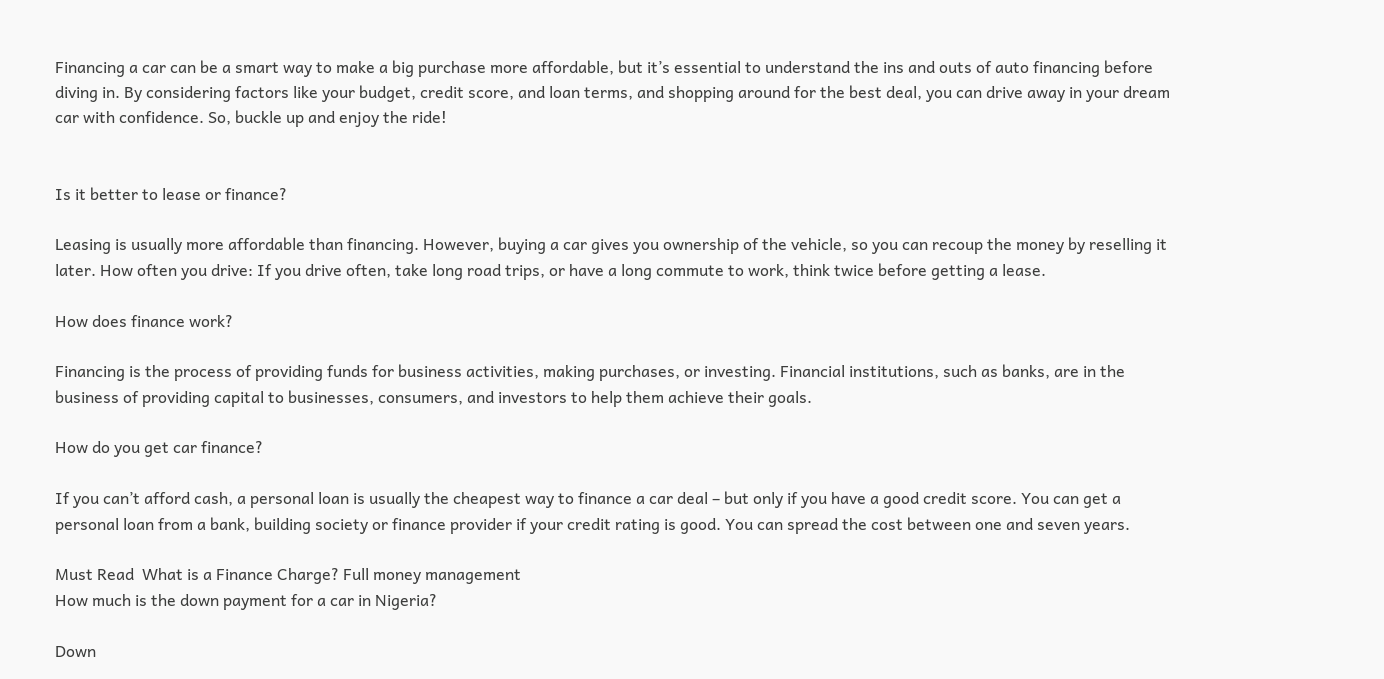Financing a car can be a smart way to make a big purchase more affordable, but it’s essential to understand the ins and outs of auto financing before diving in. By considering factors like your budget, credit score, and loan terms, and shopping around for the best deal, you can drive away in your dream car with confidence. So, buckle up and enjoy the ride!


Is it better to lease or finance?

Leasing is usually more affordable than financing. However, buying a car gives you ownership of the vehicle, so you can recoup the money by reselling it later. How often you drive: If you drive often, take long road trips, or have a long commute to work, think twice before getting a lease.

How does finance work?

Financing is the process of providing funds for business activities, making purchases, or investing. Financial institutions, such as banks, are in the business of providing capital to businesses, consumers, and investors to help them achieve their goals.

How do you get car finance?

If you can’t afford cash, a personal loan is usually the cheapest way to finance a car deal – but only if you have a good credit score. You can get a personal loan from a bank, building society or finance provider if your credit rating is good. You can spread the cost between one and seven years.

Must Read  What is a Finance Charge? Full money management
How much is the down payment for a car in Nigeria?

Down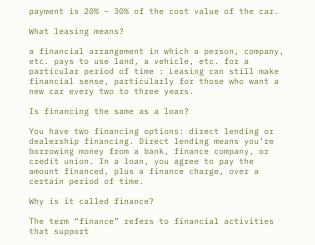payment is 20% – 30% of the cost value of the car.

What leasing means?

a financial arrangement in which a person, company, etc. pays to use land, a vehicle, etc. for a particular period of time : Leasing can still make financial sense, particularly for those who want a new car every two to three years.

Is financing the same as a loan?

You have two financing options: direct lending or dealership financing. Direct lending means you’re borrowing money from a bank, finance company, or credit union. In a loan, you agree to pay the amount financed, plus a finance charge, over a certain period of time.

Why is it called finance?

The term “finance” refers to financial activities that support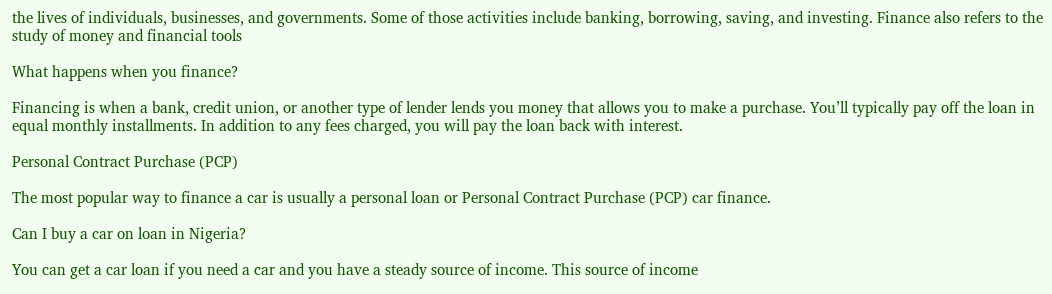the lives of individuals, businesses, and governments. Some of those activities include banking, borrowing, saving, and investing. Finance also refers to the study of money and financial tools

What happens when you finance?

Financing is when a bank, credit union, or another type of lender lends you money that allows you to make a purchase. You’ll typically pay off the loan in equal monthly installments. In addition to any fees charged, you will pay the loan back with interest.

Personal Contract Purchase (PCP)

The most popular way to finance a car is usually a personal loan or Personal Contract Purchase (PCP) car finance.

Can I buy a car on loan in Nigeria?

You can get a car loan if you need a car and you have a steady source of income. This source of income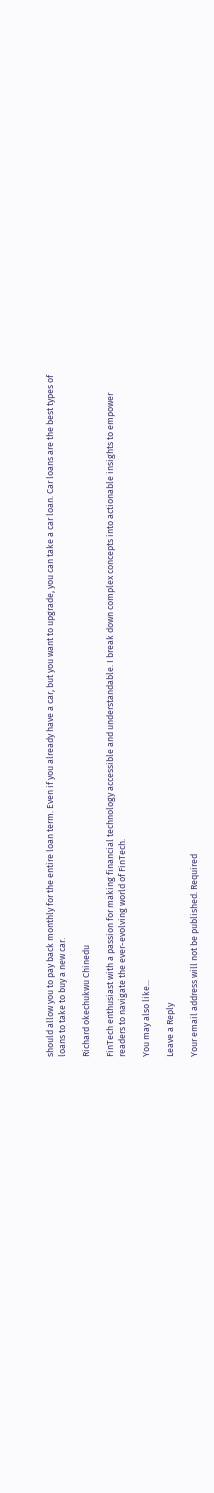should allow you to pay back monthly for the entire loan term. Even if you already have a car, but you want to upgrade, you can take a car loan. Car loans are the best types of loans to take to buy a new car.

Richard okechukwu Chinedu

FinTech enthusiast with a passion for making financial technology accessible and understandable. I break down complex concepts into actionable insights to empower readers to navigate the ever-evolving world of FinTech.

You may also like...

Leave a Reply

Your email address will not be published. Required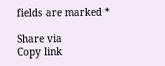fields are marked *

Share via
Copy link